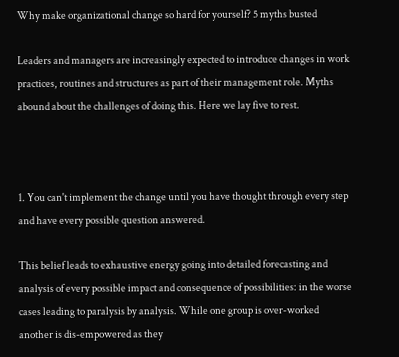Why make organizational change so hard for yourself? 5 myths busted

Leaders and managers are increasingly expected to introduce changes in work practices, routines and structures as part of their management role. Myths abound about the challenges of doing this. Here we lay five to rest.



1. You can't implement the change until you have thought through every step and have every possible question answered.

This belief leads to exhaustive energy going into detailed forecasting and analysis of every possible impact and consequence of possibilities: in the worse cases leading to paralysis by analysis. While one group is over-worked another is dis-empowered as they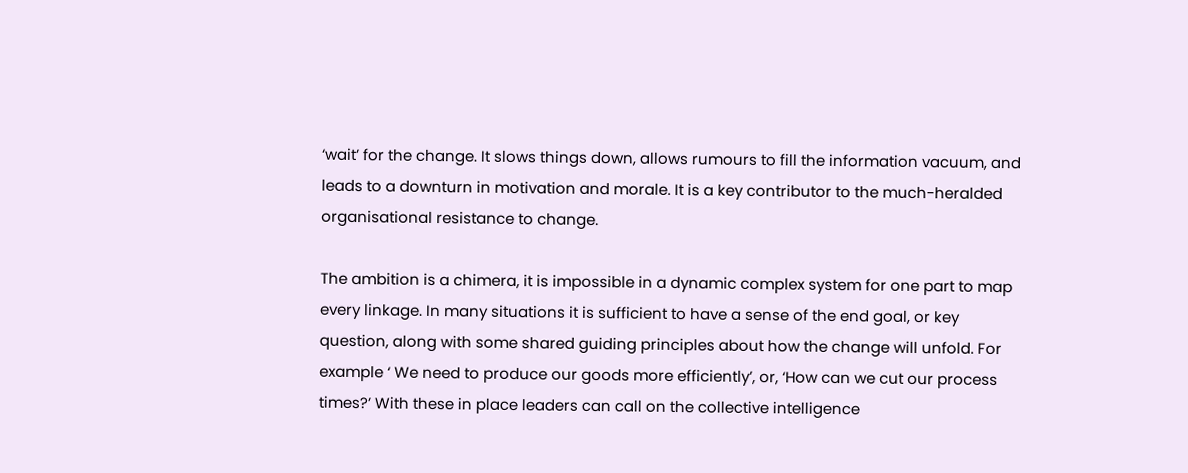‘wait’ for the change. It slows things down, allows rumours to fill the information vacuum, and leads to a downturn in motivation and morale. It is a key contributor to the much-heralded organisational resistance to change.

The ambition is a chimera, it is impossible in a dynamic complex system for one part to map every linkage. In many situations it is sufficient to have a sense of the end goal, or key question, along with some shared guiding principles about how the change will unfold. For example ‘ We need to produce our goods more efficiently’, or, ‘How can we cut our process times?’ With these in place leaders can call on the collective intelligence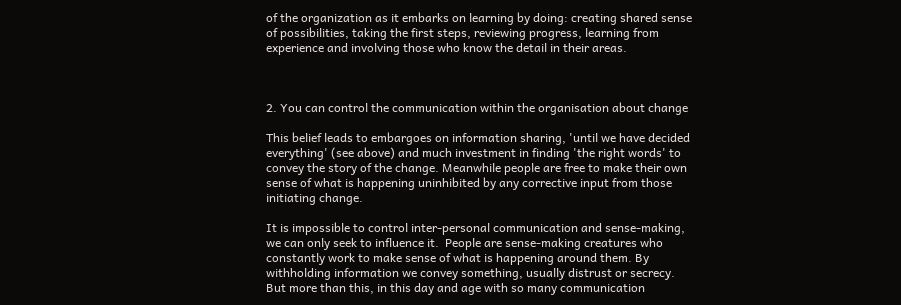of the organization as it embarks on learning by doing: creating shared sense of possibilities, taking the first steps, reviewing progress, learning from experience and involving those who know the detail in their areas.



2. You can control the communication within the organisation about change

This belief leads to embargoes on information sharing, 'until we have decided everything' (see above) and much investment in finding 'the right words' to convey the story of the change. Meanwhile people are free to make their own sense of what is happening uninhibited by any corrective input from those initiating change.

It is impossible to control inter-personal communication and sense-making, we can only seek to influence it.  People are sense-making creatures who constantly work to make sense of what is happening around them. By withholding information we convey something, usually distrust or secrecy. But more than this, in this day and age with so many communication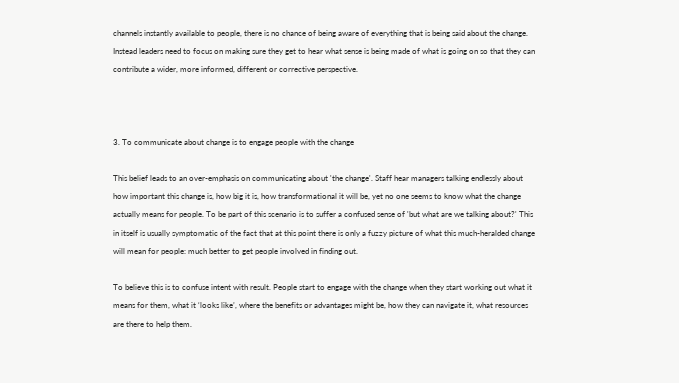channels instantly available to people, there is no chance of being aware of everything that is being said about the change. Instead leaders need to focus on making sure they get to hear what sense is being made of what is going on so that they can contribute a wider, more informed, different or corrective perspective.



3. To communicate about change is to engage people with the change

This belief leads to an over-emphasis on communicating about 'the change'. Staff hear managers talking endlessly about how important this change is, how big it is, how transformational it will be, yet no one seems to know what the change actually means for people. To be part of this scenario is to suffer a confused sense of 'but what are we talking about?' This in itself is usually symptomatic of the fact that at this point there is only a fuzzy picture of what this much-heralded change will mean for people: much better to get people involved in finding out.

To believe this is to confuse intent with result. People start to engage with the change when they start working out what it means for them, what it ‘looks like’, where the benefits or advantages might be, how they can navigate it, what resources are there to help them.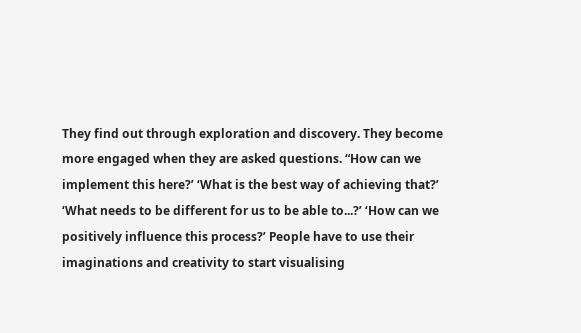They find out through exploration and discovery. They become more engaged when they are asked questions. “How can we implement this here?’ ‘What is the best way of achieving that?’ ‘What needs to be different for us to be able to...?’ ‘How can we positively influence this process?’ People have to use their imaginations and creativity to start visualising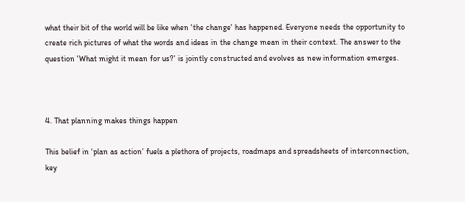what their bit of the world will be like when 'the change' has happened. Everyone needs the opportunity to create rich pictures of what the words and ideas in the change mean in their context. The answer to the question 'What might it mean for us?' is jointly constructed and evolves as new information emerges.



4. That planning makes things happen

This belief in ‘plan as action’ fuels a plethora of projects, roadmaps and spreadsheets of interconnection, key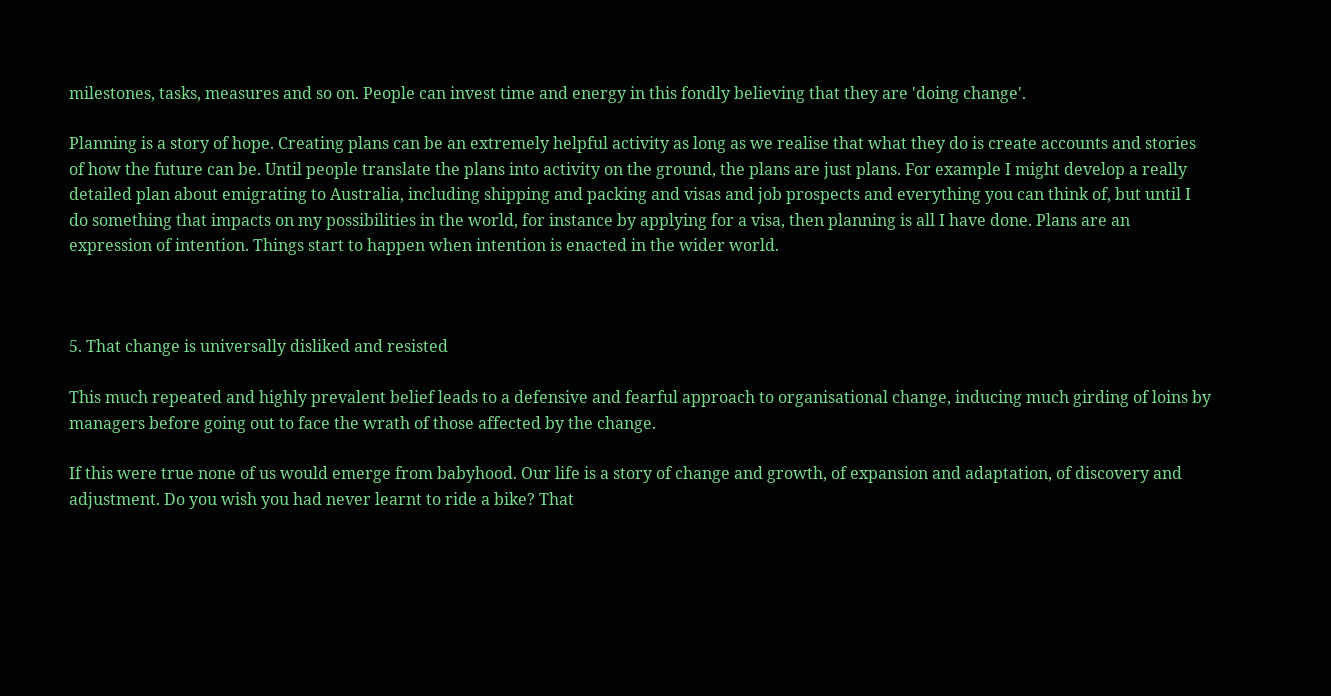milestones, tasks, measures and so on. People can invest time and energy in this fondly believing that they are 'doing change'.

Planning is a story of hope. Creating plans can be an extremely helpful activity as long as we realise that what they do is create accounts and stories of how the future can be. Until people translate the plans into activity on the ground, the plans are just plans. For example I might develop a really detailed plan about emigrating to Australia, including shipping and packing and visas and job prospects and everything you can think of, but until I do something that impacts on my possibilities in the world, for instance by applying for a visa, then planning is all I have done. Plans are an expression of intention. Things start to happen when intention is enacted in the wider world.



5. That change is universally disliked and resisted

This much repeated and highly prevalent belief leads to a defensive and fearful approach to organisational change, inducing much girding of loins by managers before going out to face the wrath of those affected by the change.

If this were true none of us would emerge from babyhood. Our life is a story of change and growth, of expansion and adaptation, of discovery and adjustment. Do you wish you had never learnt to ride a bike? That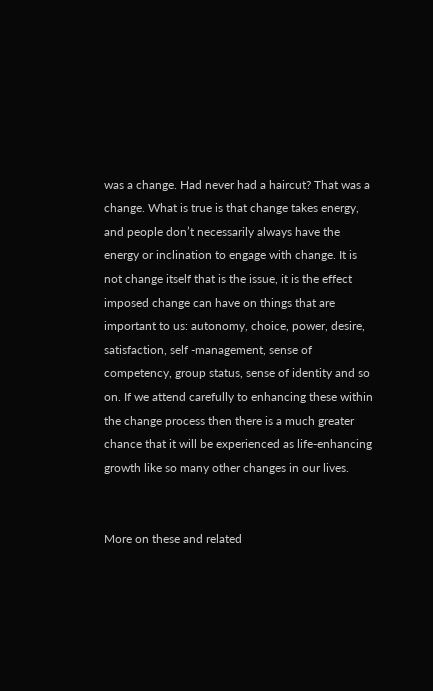was a change. Had never had a haircut? That was a change. What is true is that change takes energy, and people don’t necessarily always have the energy or inclination to engage with change. It is not change itself that is the issue, it is the effect imposed change can have on things that are important to us: autonomy, choice, power, desire, satisfaction, self -management, sense of competency, group status, sense of identity and so on. If we attend carefully to enhancing these within the change process then there is a much greater chance that it will be experienced as life-enhancing growth like so many other changes in our lives.


More on these and related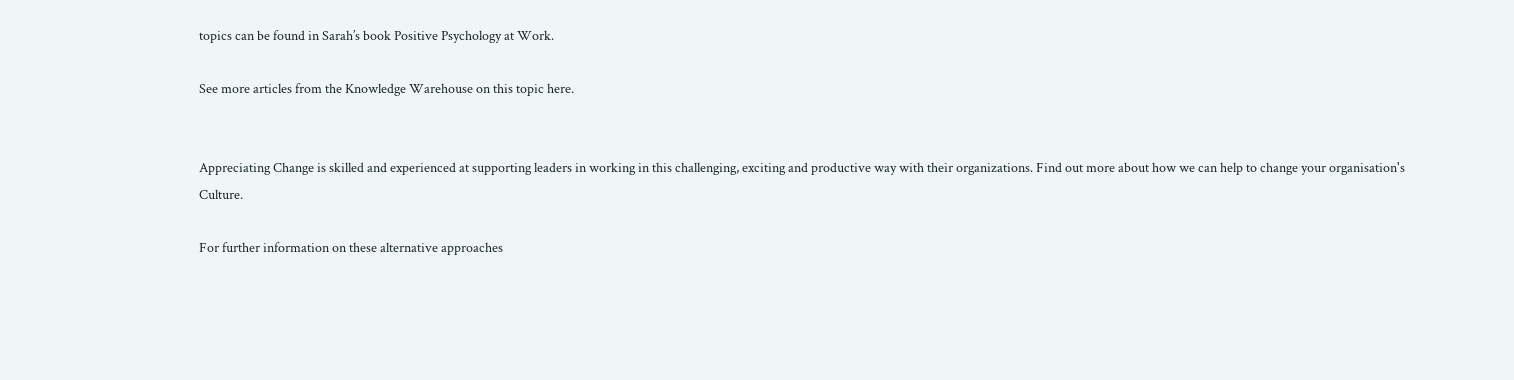topics can be found in Sarah’s book Positive Psychology at Work.

See more articles from the Knowledge Warehouse on this topic here.


Appreciating Change is skilled and experienced at supporting leaders in working in this challenging, exciting and productive way with their organizations. Find out more about how we can help to change your organisation's Culture.

For further information on these alternative approaches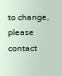to change, please contact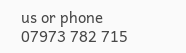us or phone 07973 782 715